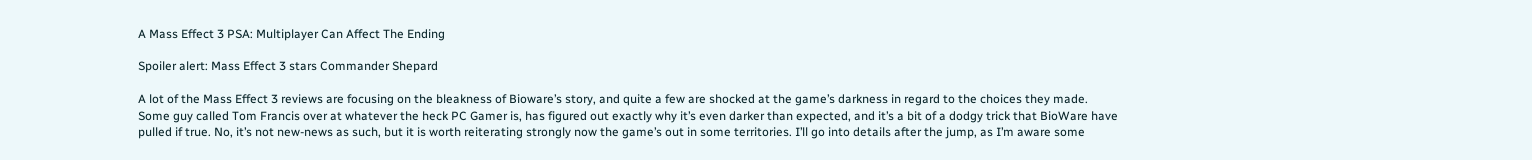A Mass Effect 3 PSA: Multiplayer Can Affect The Ending

Spoiler alert: Mass Effect 3 stars Commander Shepard

A lot of the Mass Effect 3 reviews are focusing on the bleakness of Bioware’s story, and quite a few are shocked at the game’s darkness in regard to the choices they made. Some guy called Tom Francis over at whatever the heck PC Gamer is, has figured out exactly why it’s even darker than expected, and it’s a bit of a dodgy trick that BioWare have pulled if true. No, it’s not new-news as such, but it is worth reiterating strongly now the game’s out in some territories. I’ll go into details after the jump, as I’m aware some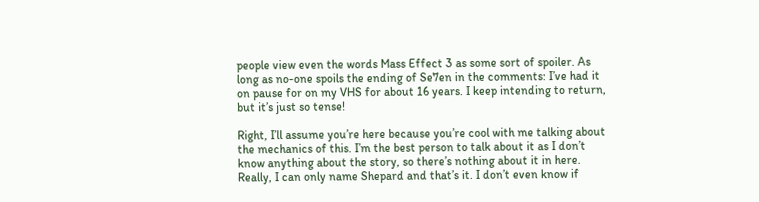people view even the words Mass Effect 3 as some sort of spoiler. As long as no-one spoils the ending of Se7en in the comments: I’ve had it on pause for on my VHS for about 16 years. I keep intending to return, but it’s just so tense!

Right, I’ll assume you’re here because you’re cool with me talking about the mechanics of this. I’m the best person to talk about it as I don’t know anything about the story, so there’s nothing about it in here. Really, I can only name Shepard and that’s it. I don’t even know if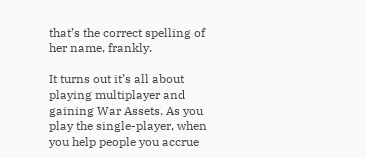that’s the correct spelling of her name, frankly.

It turns out it’s all about playing multiplayer and gaining War Assets. As you play the single-player, when you help people you accrue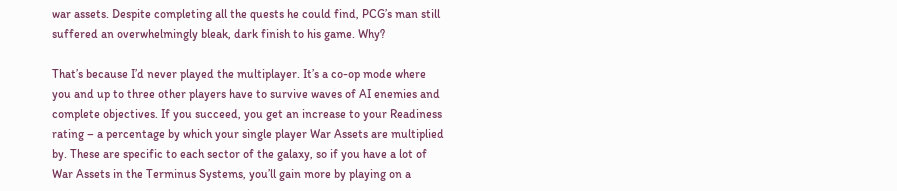war assets. Despite completing all the quests he could find, PCG’s man still suffered an overwhelmingly bleak, dark finish to his game. Why?

That’s because I’d never played the multiplayer. It’s a co-op mode where you and up to three other players have to survive waves of AI enemies and complete objectives. If you succeed, you get an increase to your Readiness rating – a percentage by which your single player War Assets are multiplied by. These are specific to each sector of the galaxy, so if you have a lot of War Assets in the Terminus Systems, you’ll gain more by playing on a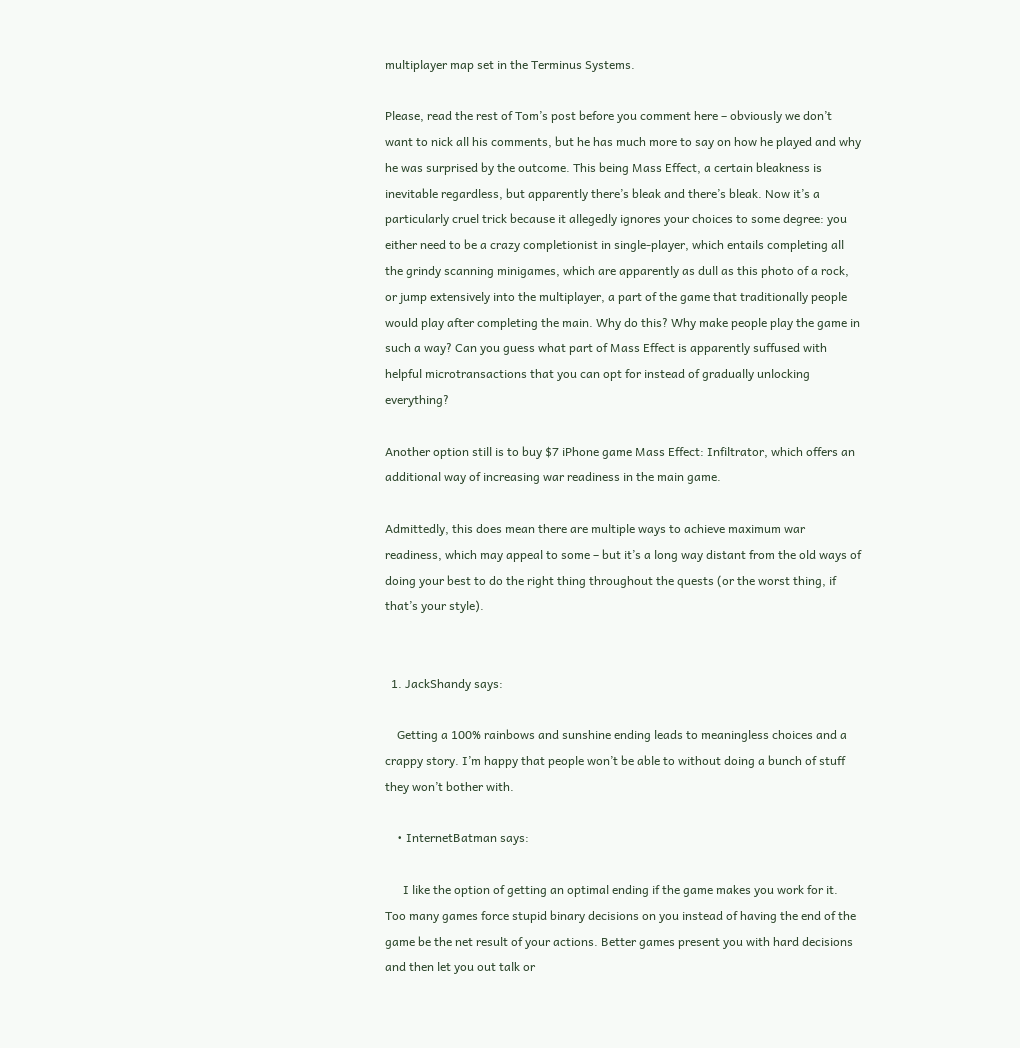multiplayer map set in the Terminus Systems.

Please, read the rest of Tom’s post before you comment here – obviously we don’t want to nick all his comments, but he has much more to say on how he played and why he was surprised by the outcome. This being Mass Effect, a certain bleakness is inevitable regardless, but apparently there’s bleak and there’s bleak. Now it’s a particularly cruel trick because it allegedly ignores your choices to some degree: you either need to be a crazy completionist in single-player, which entails completing all the grindy scanning minigames, which are apparently as dull as this photo of a rock, or jump extensively into the multiplayer, a part of the game that traditionally people would play after completing the main. Why do this? Why make people play the game in such a way? Can you guess what part of Mass Effect is apparently suffused with helpful microtransactions that you can opt for instead of gradually unlocking everything?

Another option still is to buy $7 iPhone game Mass Effect: Infiltrator, which offers an additional way of increasing war readiness in the main game.

Admittedly, this does mean there are multiple ways to achieve maximum war readiness, which may appeal to some – but it’s a long way distant from the old ways of doing your best to do the right thing throughout the quests (or the worst thing, if that’s your style).


  1. JackShandy says:

    Getting a 100% rainbows and sunshine ending leads to meaningless choices and a crappy story. I’m happy that people won’t be able to without doing a bunch of stuff they won’t bother with.

    • InternetBatman says:

      I like the option of getting an optimal ending if the game makes you work for it. Too many games force stupid binary decisions on you instead of having the end of the game be the net result of your actions. Better games present you with hard decisions and then let you out talk or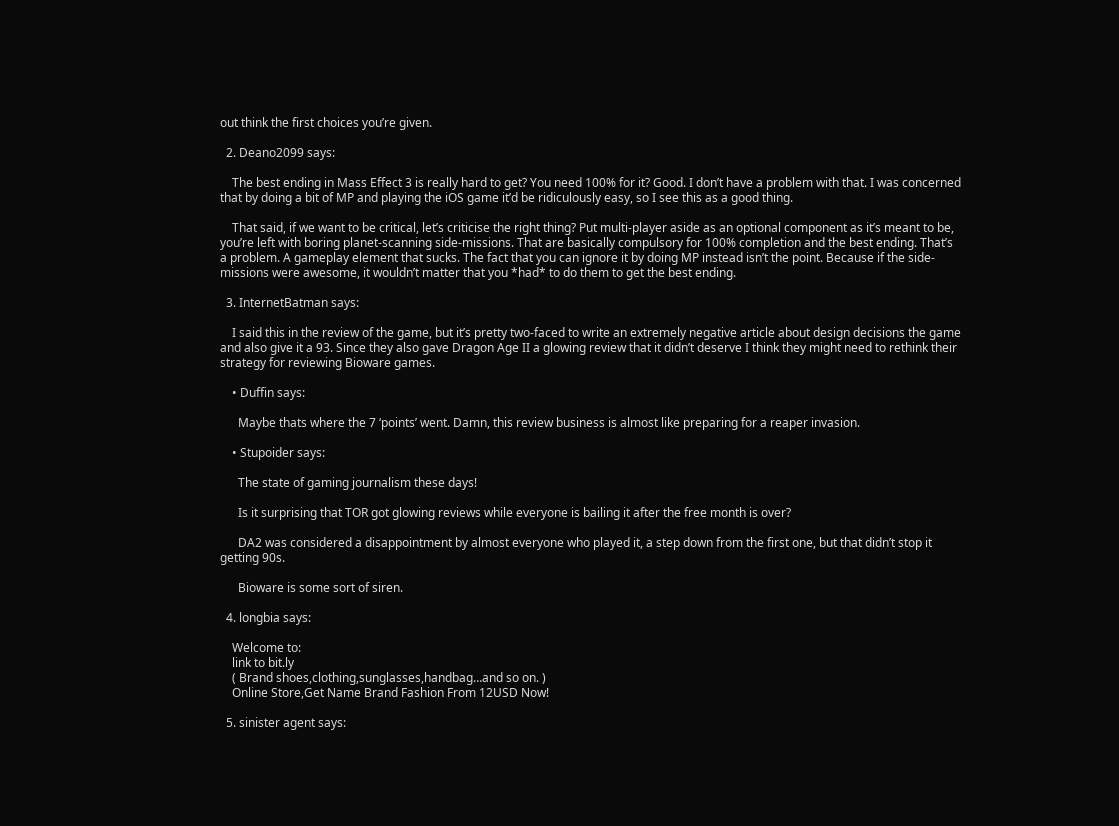out think the first choices you’re given.

  2. Deano2099 says:

    The best ending in Mass Effect 3 is really hard to get? You need 100% for it? Good. I don’t have a problem with that. I was concerned that by doing a bit of MP and playing the iOS game it’d be ridiculously easy, so I see this as a good thing.

    That said, if we want to be critical, let’s criticise the right thing? Put multi-player aside as an optional component as it’s meant to be, you’re left with boring planet-scanning side-missions. That are basically compulsory for 100% completion and the best ending. That’s a problem. A gameplay element that sucks. The fact that you can ignore it by doing MP instead isn’t the point. Because if the side-missions were awesome, it wouldn’t matter that you *had* to do them to get the best ending.

  3. InternetBatman says:

    I said this in the review of the game, but it’s pretty two-faced to write an extremely negative article about design decisions the game and also give it a 93. Since they also gave Dragon Age II a glowing review that it didn’t deserve I think they might need to rethink their strategy for reviewing Bioware games.

    • Duffin says:

      Maybe thats where the 7 ‘points’ went. Damn, this review business is almost like preparing for a reaper invasion.

    • Stupoider says:

      The state of gaming journalism these days!

      Is it surprising that TOR got glowing reviews while everyone is bailing it after the free month is over?

      DA2 was considered a disappointment by almost everyone who played it, a step down from the first one, but that didn’t stop it getting 90s.

      Bioware is some sort of siren.

  4. longbia says:

    Welcome to:
    link to bit.ly
    ( Brand shoes,clothing,sunglasses,handbag…and so on. )
    Online Store,Get Name Brand Fashion From 12USD Now!

  5. sinister agent says: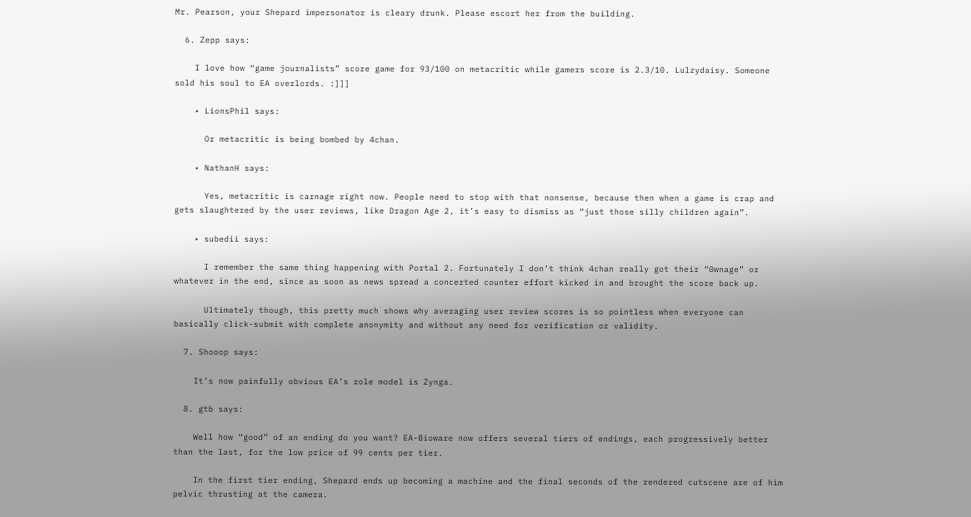Mr. Pearson, your Shepard impersonator is cleary drunk. Please escort her from the building.

  6. Zepp says:

    I love how “game journalists” score game for 93/100 on metacritic while gamers score is 2.3/10. Lulzydaisy. Someone sold his soul to EA overlords. :]]]

    • LionsPhil says:

      Or metacritic is being bombed by 4chan.

    • NathanH says:

      Yes, metacritic is carnage right now. People need to stop with that nonsense, because then when a game is crap and gets slaughtered by the user reviews, like Dragon Age 2, it’s easy to dismiss as “just those silly children again”.

    • subedii says:

      I remember the same thing happening with Portal 2. Fortunately I don’t think 4chan really got their “0wnage” or whatever in the end, since as soon as news spread a concerted counter effort kicked in and brought the score back up.

      Ultimately though, this pretty much shows why averaging user review scores is so pointless when everyone can basically click-submit with complete anonymity and without any need for verification or validity.

  7. Shooop says:

    It’s now painfully obvious EA’s role model is Zynga.

  8. gtb says:

    Well how “good” of an ending do you want? EA-Bioware now offers several tiers of endings, each progressively better than the last, for the low price of 99 cents per tier.

    In the first tier ending, Shepard ends up becoming a machine and the final seconds of the rendered cutscene are of him pelvic thrusting at the camera.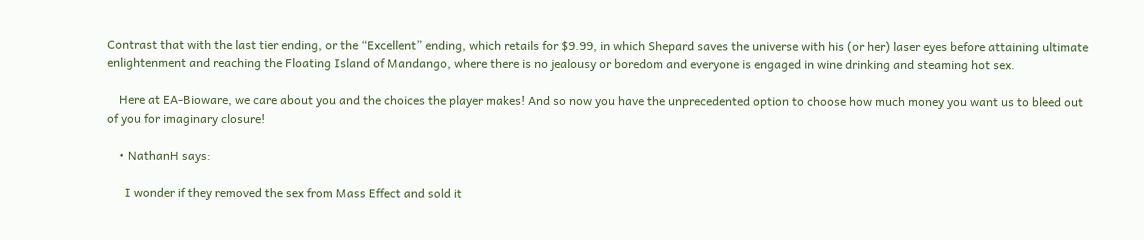Contrast that with the last tier ending, or the “Excellent” ending, which retails for $9.99, in which Shepard saves the universe with his (or her) laser eyes before attaining ultimate enlightenment and reaching the Floating Island of Mandango, where there is no jealousy or boredom and everyone is engaged in wine drinking and steaming hot sex.

    Here at EA-Bioware, we care about you and the choices the player makes! And so now you have the unprecedented option to choose how much money you want us to bleed out of you for imaginary closure!

    • NathanH says:

      I wonder if they removed the sex from Mass Effect and sold it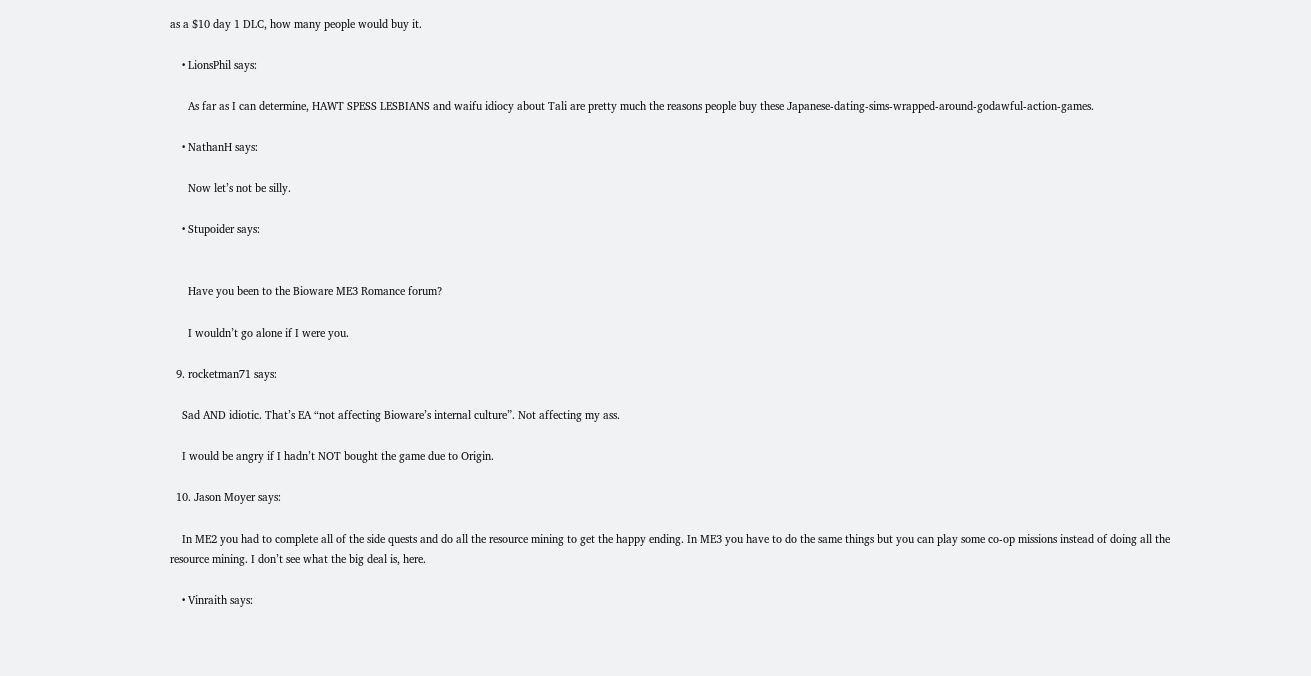as a $10 day 1 DLC, how many people would buy it.

    • LionsPhil says:

      As far as I can determine, HAWT SPESS LESBIANS and waifu idiocy about Tali are pretty much the reasons people buy these Japanese-dating-sims-wrapped-around-godawful-action-games.

    • NathanH says:

      Now let’s not be silly.

    • Stupoider says:


      Have you been to the Bioware ME3 Romance forum?

      I wouldn’t go alone if I were you.

  9. rocketman71 says:

    Sad AND idiotic. That’s EA “not affecting Bioware’s internal culture”. Not affecting my ass.

    I would be angry if I hadn’t NOT bought the game due to Origin.

  10. Jason Moyer says:

    In ME2 you had to complete all of the side quests and do all the resource mining to get the happy ending. In ME3 you have to do the same things but you can play some co-op missions instead of doing all the resource mining. I don’t see what the big deal is, here.

    • Vinraith says: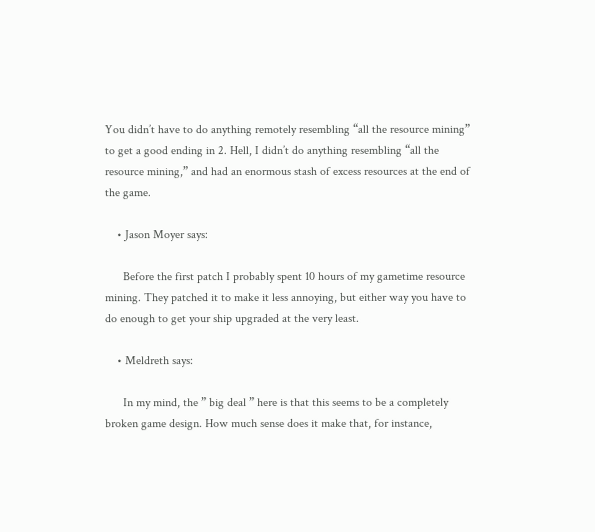You didn’t have to do anything remotely resembling “all the resource mining” to get a good ending in 2. Hell, I didn’t do anything resembling “all the resource mining,” and had an enormous stash of excess resources at the end of the game.

    • Jason Moyer says:

      Before the first patch I probably spent 10 hours of my gametime resource mining. They patched it to make it less annoying, but either way you have to do enough to get your ship upgraded at the very least.

    • Meldreth says:

      In my mind, the ” big deal ” here is that this seems to be a completely broken game design. How much sense does it make that, for instance,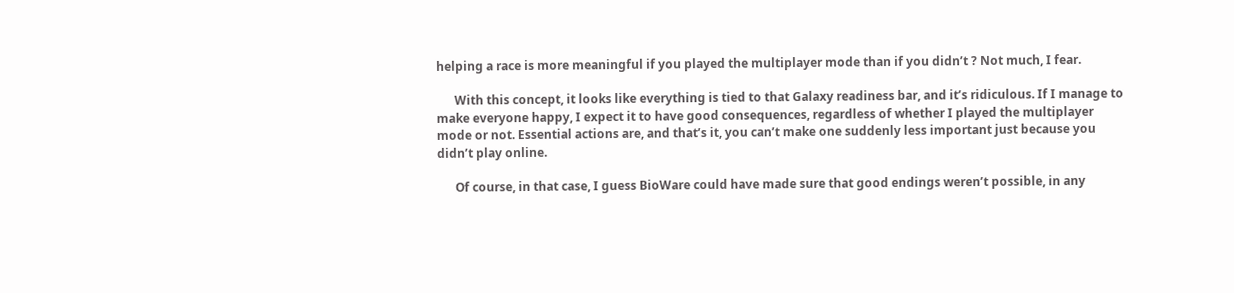helping a race is more meaningful if you played the multiplayer mode than if you didn’t ? Not much, I fear.

      With this concept, it looks like everything is tied to that Galaxy readiness bar, and it’s ridiculous. If I manage to make everyone happy, I expect it to have good consequences, regardless of whether I played the multiplayer mode or not. Essential actions are, and that’s it, you can’t make one suddenly less important just because you didn’t play online.

      Of course, in that case, I guess BioWare could have made sure that good endings weren’t possible, in any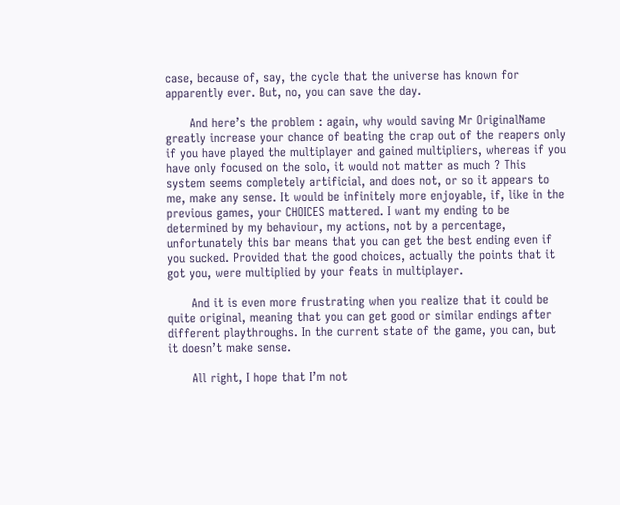case, because of, say, the cycle that the universe has known for apparently ever. But, no, you can save the day.

      And here’s the problem : again, why would saving Mr OriginalName greatly increase your chance of beating the crap out of the reapers only if you have played the multiplayer and gained multipliers, whereas if you have only focused on the solo, it would not matter as much ? This system seems completely artificial, and does not, or so it appears to me, make any sense. It would be infinitely more enjoyable, if, like in the previous games, your CHOICES mattered. I want my ending to be determined by my behaviour, my actions, not by a percentage, unfortunately this bar means that you can get the best ending even if you sucked. Provided that the good choices, actually the points that it got you, were multiplied by your feats in multiplayer.

      And it is even more frustrating when you realize that it could be quite original, meaning that you can get good or similar endings after different playthroughs. In the current state of the game, you can, but it doesn’t make sense.

      All right, I hope that I’m not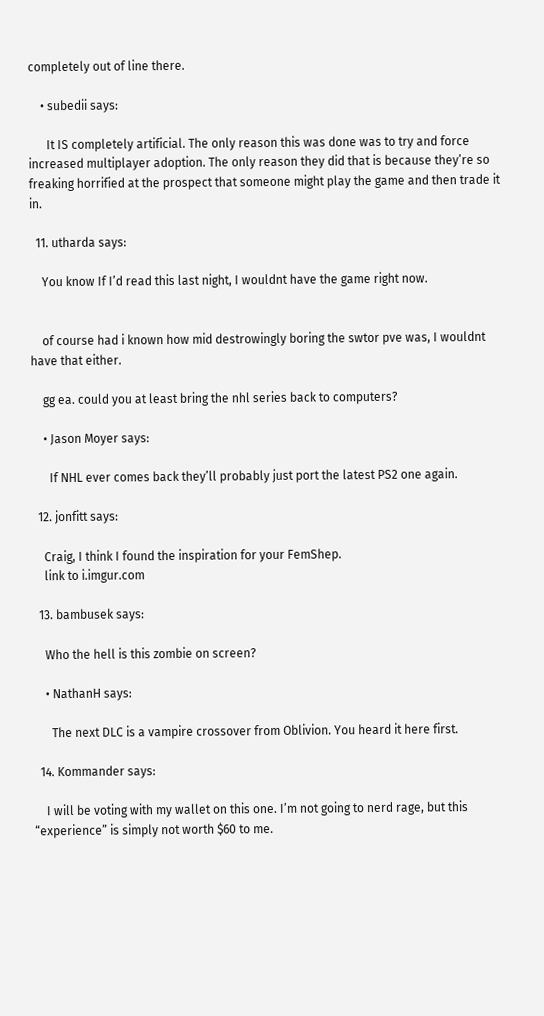completely out of line there.

    • subedii says:

      It IS completely artificial. The only reason this was done was to try and force increased multiplayer adoption. The only reason they did that is because they’re so freaking horrified at the prospect that someone might play the game and then trade it in.

  11. utharda says:

    You know If I’d read this last night, I wouldnt have the game right now.


    of course had i known how mid destrowingly boring the swtor pve was, I wouldnt have that either.

    gg ea. could you at least bring the nhl series back to computers?

    • Jason Moyer says:

      If NHL ever comes back they’ll probably just port the latest PS2 one again.

  12. jonfitt says:

    Craig, I think I found the inspiration for your FemShep.
    link to i.imgur.com

  13. bambusek says:

    Who the hell is this zombie on screen?

    • NathanH says:

      The next DLC is a vampire crossover from Oblivion. You heard it here first.

  14. Kommander says:

    I will be voting with my wallet on this one. I’m not going to nerd rage, but this “experience” is simply not worth $60 to me.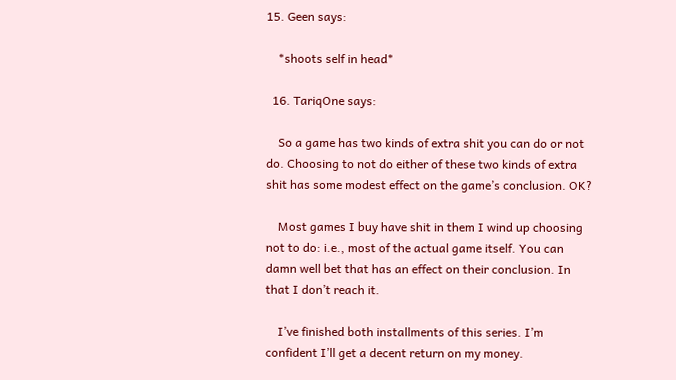15. Geen says:

    *shoots self in head*

  16. TariqOne says:

    So a game has two kinds of extra shit you can do or not do. Choosing to not do either of these two kinds of extra shit has some modest effect on the game’s conclusion. OK?

    Most games I buy have shit in them I wind up choosing not to do: i.e., most of the actual game itself. You can damn well bet that has an effect on their conclusion. In that I don’t reach it.

    I’ve finished both installments of this series. I’m confident I’ll get a decent return on my money.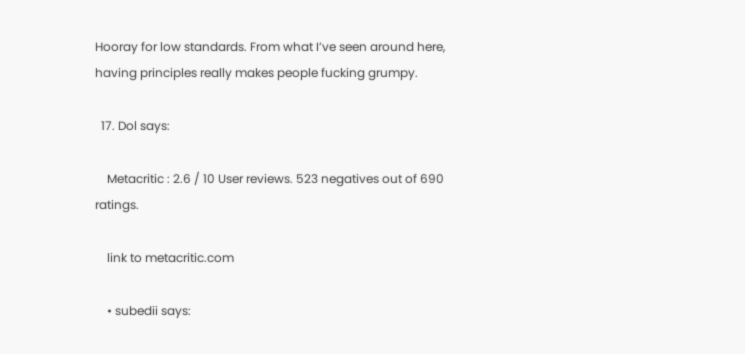Hooray for low standards. From what I’ve seen around here, having principles really makes people fucking grumpy.

  17. Dol says:

    Metacritic : 2.6 / 10 User reviews. 523 negatives out of 690 ratings.

    link to metacritic.com

    • subedii says: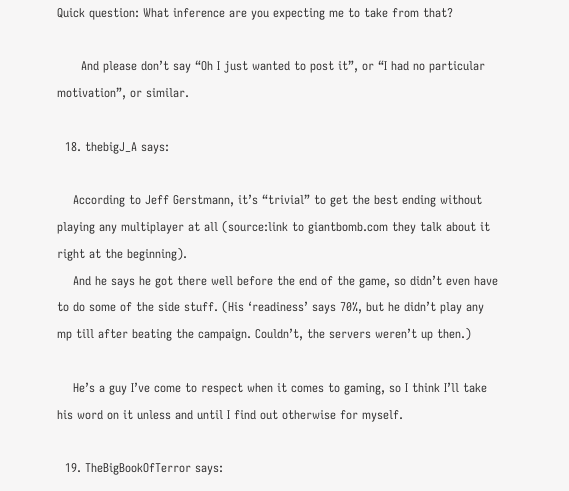Quick question: What inference are you expecting me to take from that?

      And please don’t say “Oh I just wanted to post it”, or “I had no particular motivation”, or similar.

  18. thebigJ_A says:

    According to Jeff Gerstmann, it’s “trivial” to get the best ending without playing any multiplayer at all (source:link to giantbomb.com they talk about it right at the beginning).
    And he says he got there well before the end of the game, so didn’t even have to do some of the side stuff. (His ‘readiness’ says 70%, but he didn’t play any mp till after beating the campaign. Couldn’t, the servers weren’t up then.)

    He’s a guy I’ve come to respect when it comes to gaming, so I think I’ll take his word on it unless and until I find out otherwise for myself.

  19. TheBigBookOfTerror says: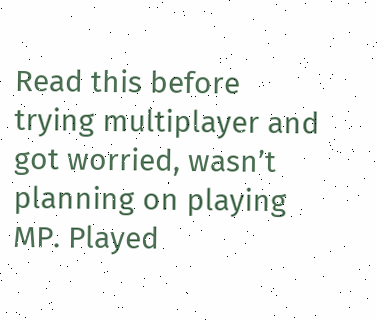Read this before trying multiplayer and got worried, wasn’t planning on playing MP. Played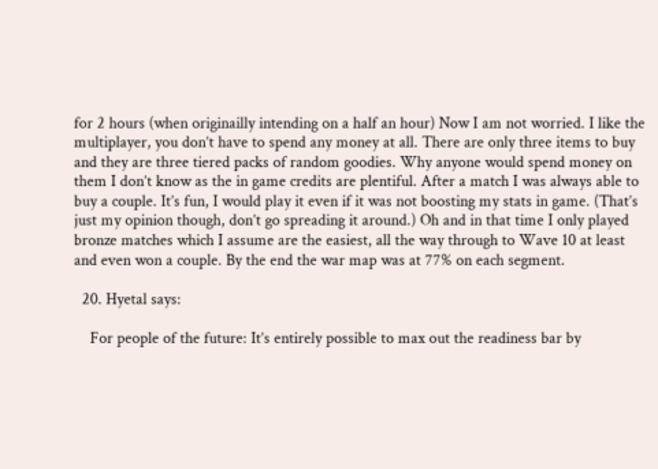for 2 hours (when originailly intending on a half an hour) Now I am not worried. I like the multiplayer, you don’t have to spend any money at all. There are only three items to buy and they are three tiered packs of random goodies. Why anyone would spend money on them I don’t know as the in game credits are plentiful. After a match I was always able to buy a couple. It’s fun, I would play it even if it was not boosting my stats in game. (That’s just my opinion though, don’t go spreading it around.) Oh and in that time I only played bronze matches which I assume are the easiest, all the way through to Wave 10 at least and even won a couple. By the end the war map was at 77% on each segment.

  20. Hyetal says:

    For people of the future: It’s entirely possible to max out the readiness bar by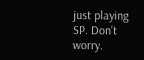just playing SP. Don’t worry.